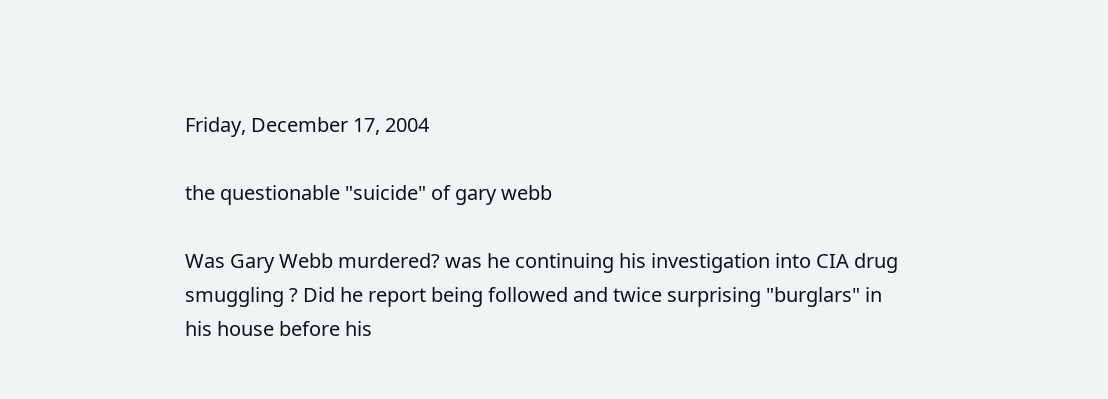Friday, December 17, 2004

the questionable "suicide" of gary webb

Was Gary Webb murdered? was he continuing his investigation into CIA drug smuggling ? Did he report being followed and twice surprising "burglars" in his house before his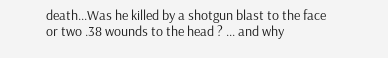death...Was he killed by a shotgun blast to the face or two .38 wounds to the head ? ... and why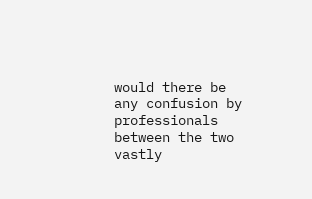would there be any confusion by professionals between the two vastly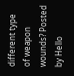different type of weapon wounds? Posted by Hello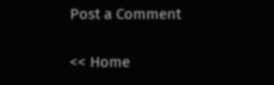Post a Comment

<< Home